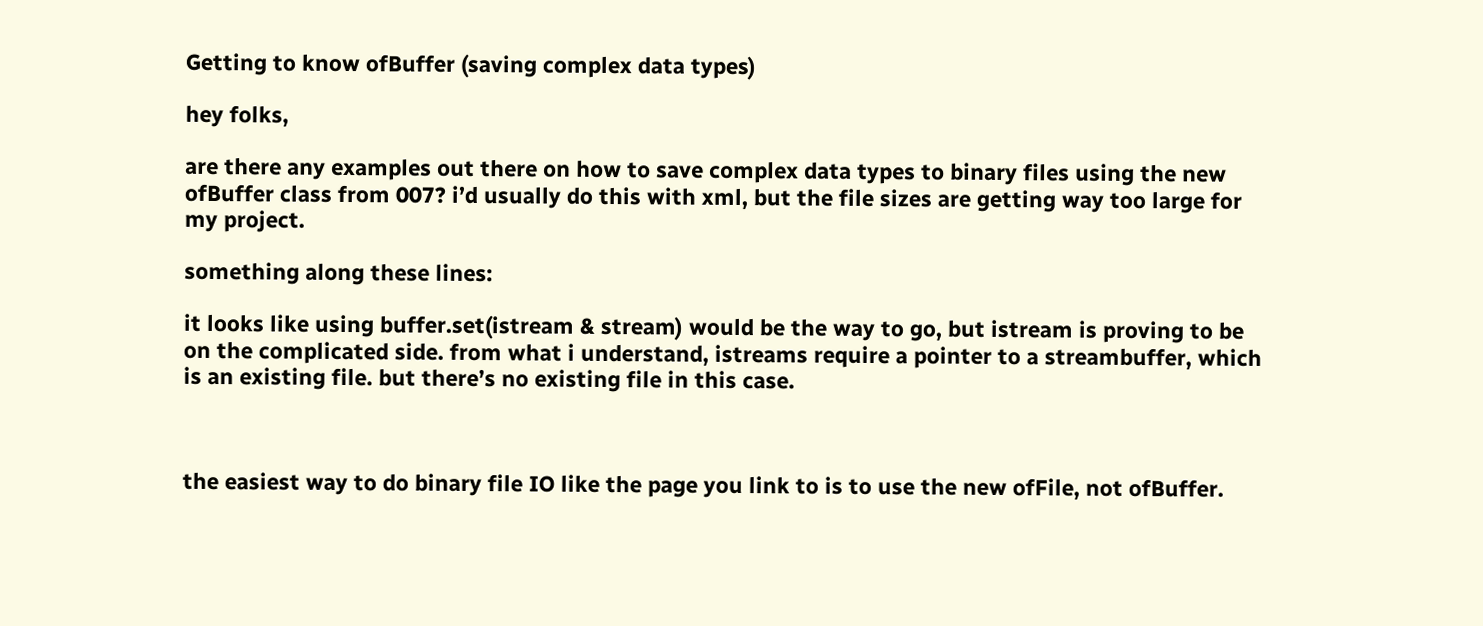Getting to know ofBuffer (saving complex data types)

hey folks,

are there any examples out there on how to save complex data types to binary files using the new ofBuffer class from 007? i’d usually do this with xml, but the file sizes are getting way too large for my project.

something along these lines:

it looks like using buffer.set(istream & stream) would be the way to go, but istream is proving to be on the complicated side. from what i understand, istreams require a pointer to a streambuffer, which is an existing file. but there’s no existing file in this case.



the easiest way to do binary file IO like the page you link to is to use the new ofFile, not ofBuffer.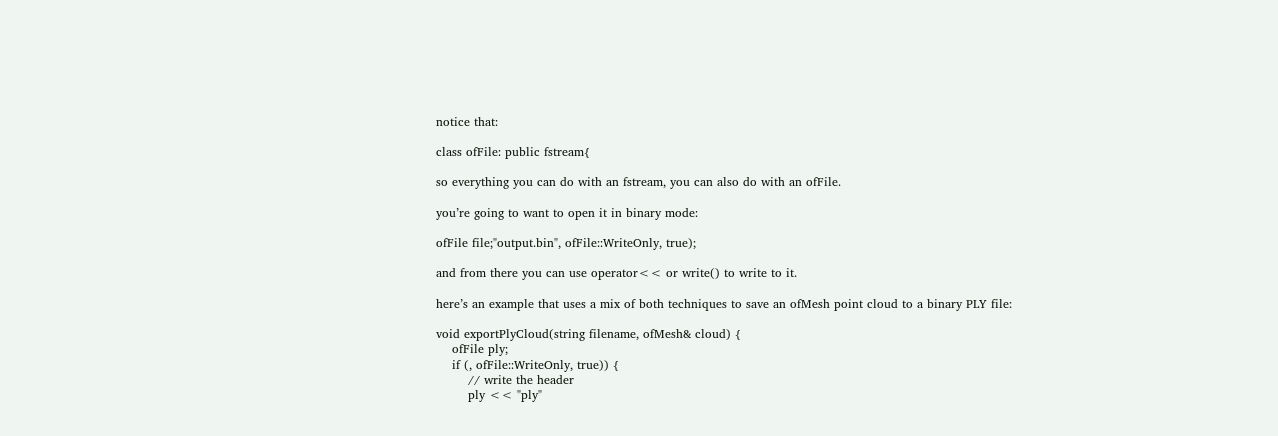notice that:

class ofFile: public fstream{

so everything you can do with an fstream, you can also do with an ofFile.

you’re going to want to open it in binary mode:

ofFile file;"output.bin", ofFile::WriteOnly, true);

and from there you can use operator<< or write() to write to it.

here’s an example that uses a mix of both techniques to save an ofMesh point cloud to a binary PLY file:

void exportPlyCloud(string filename, ofMesh& cloud) {
    ofFile ply;
    if (, ofFile::WriteOnly, true)) {
        // write the header
        ply << "ply"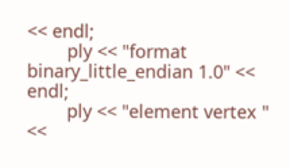<< endl;
        ply << "format binary_little_endian 1.0" << endl;
        ply << "element vertex " <<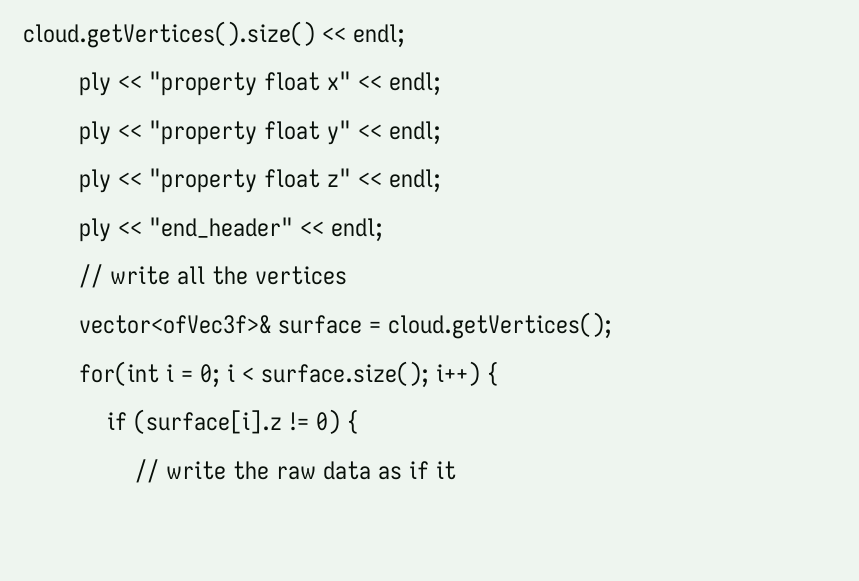cloud.getVertices().size() << endl;
        ply << "property float x" << endl;
        ply << "property float y" << endl;
        ply << "property float z" << endl;
        ply << "end_header" << endl;
        // write all the vertices
        vector<ofVec3f>& surface = cloud.getVertices();
        for(int i = 0; i < surface.size(); i++) {
            if (surface[i].z != 0) {
                // write the raw data as if it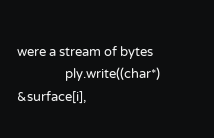were a stream of bytes
                ply.write((char*) &surface[i],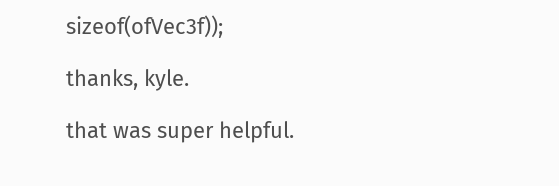sizeof(ofVec3f));

thanks, kyle.

that was super helpful.